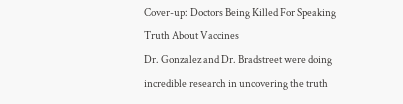Cover-up: Doctors Being Killed For Speaking Truth About Vaccines
Dr. Gonzalez and Dr. Bradstreet were doing incredible research in uncovering the truth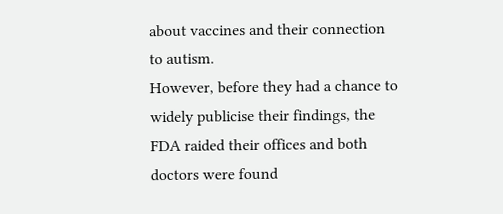about vaccines and their connection to autism.
However, before they had a chance to widely publicise their findings, the FDA raided their offices and both doctors were found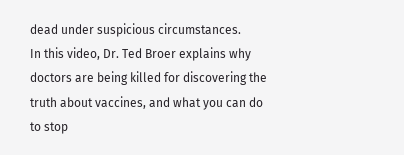dead under suspicious circumstances.
In this video, Dr. Ted Broer explains why doctors are being killed for discovering the truth about vaccines, and what you can do to stop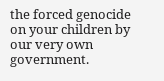the forced genocide on your children by our very own government.